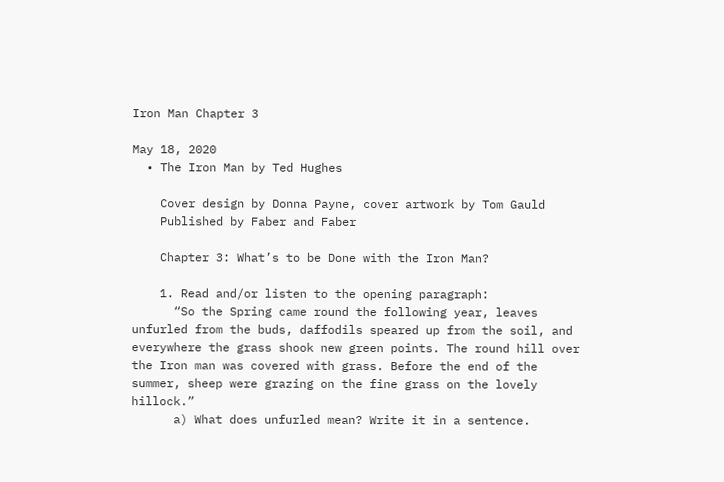Iron Man Chapter 3

May 18, 2020
  • The Iron Man by Ted Hughes

    Cover design by Donna Payne, cover artwork by Tom Gauld
    Published by Faber and Faber

    Chapter 3: What’s to be Done with the Iron Man?

    1. Read and/or listen to the opening paragraph:
      “So the Spring came round the following year, leaves unfurled from the buds, daffodils speared up from the soil, and everywhere the grass shook new green points. The round hill over the Iron man was covered with grass. Before the end of the summer, sheep were grazing on the fine grass on the lovely hillock.”
      a) What does unfurled mean? Write it in a sentence.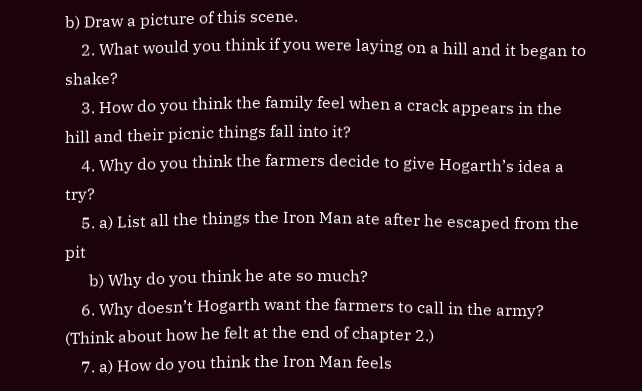b) Draw a picture of this scene.
    2. What would you think if you were laying on a hill and it began to shake?
    3. How do you think the family feel when a crack appears in the hill and their picnic things fall into it?
    4. Why do you think the farmers decide to give Hogarth’s idea a try?
    5. a) List all the things the Iron Man ate after he escaped from the pit
      b) Why do you think he ate so much?
    6. Why doesn’t Hogarth want the farmers to call in the army? (Think about how he felt at the end of chapter 2.)
    7. a) How do you think the Iron Man feels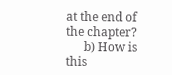at the end of the chapter?
      b) How is this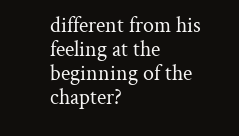different from his feeling at the beginning of the chapter?